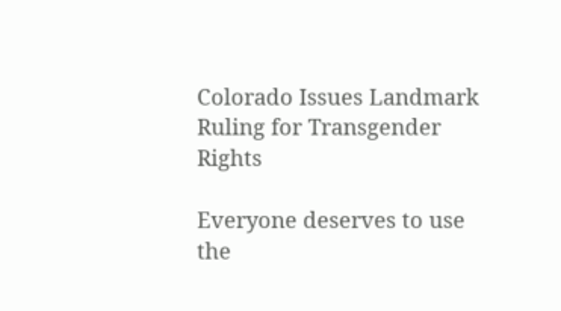Colorado Issues Landmark Ruling for Transgender Rights

Everyone deserves to use the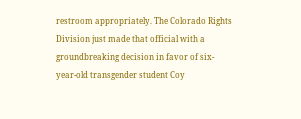restroom appropriately. The Colorado Rights Division just made that official with a groundbreaking decision in favor of six-year-old transgender student Coy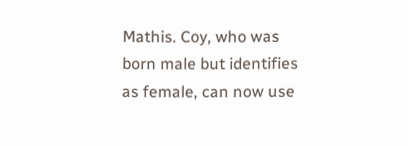Mathis. Coy, who was born male but identifies as female, can now use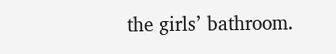the girls’ bathroom.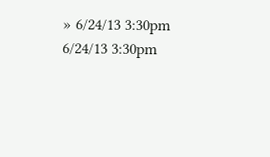» 6/24/13 3:30pm 6/24/13 3:30pm